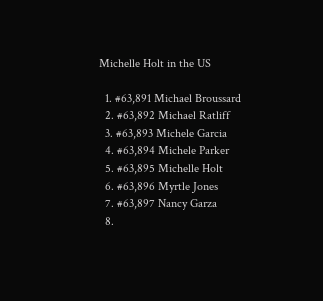Michelle Holt in the US

  1. #63,891 Michael Broussard
  2. #63,892 Michael Ratliff
  3. #63,893 Michele Garcia
  4. #63,894 Michele Parker
  5. #63,895 Michelle Holt
  6. #63,896 Myrtle Jones
  7. #63,897 Nancy Garza
  8.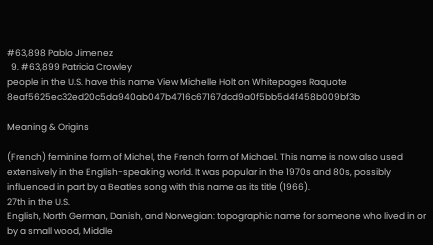#63,898 Pablo Jimenez
  9. #63,899 Patricia Crowley
people in the U.S. have this name View Michelle Holt on Whitepages Raquote 8eaf5625ec32ed20c5da940ab047b4716c67167dcd9a0f5bb5d4f458b009bf3b

Meaning & Origins

(French) feminine form of Michel, the French form of Michael. This name is now also used extensively in the English-speaking world. It was popular in the 1970s and 80s, possibly influenced in part by a Beatles song with this name as its title (1966).
27th in the U.S.
English, North German, Danish, and Norwegian: topographic name for someone who lived in or by a small wood, Middle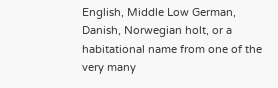English, Middle Low German, Danish, Norwegian holt, or a habitational name from one of the very many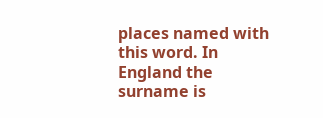places named with this word. In England the surname is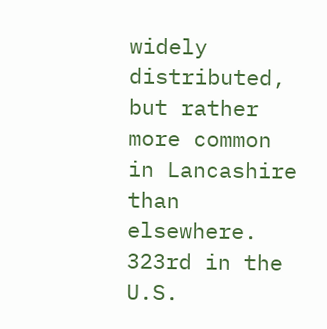widely distributed, but rather more common in Lancashire than elsewhere.
323rd in the U.S.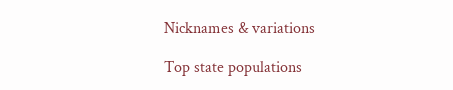Nicknames & variations

Top state populations